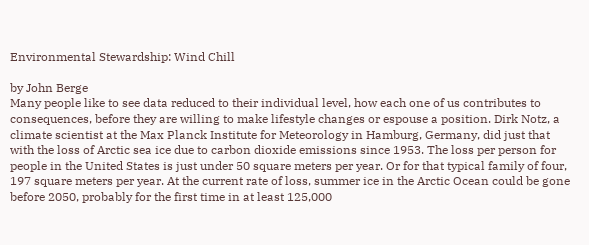Environmental Stewardship: Wind Chill

by John Berge
Many people like to see data reduced to their individual level, how each one of us contributes to consequences, before they are willing to make lifestyle changes or espouse a position. Dirk Notz, a climate scientist at the Max Planck Institute for Meteorology in Hamburg, Germany, did just that with the loss of Arctic sea ice due to carbon dioxide emissions since 1953. The loss per person for people in the United States is just under 50 square meters per year. Or for that typical family of four, 197 square meters per year. At the current rate of loss, summer ice in the Arctic Ocean could be gone before 2050, probably for the first time in at least 125,000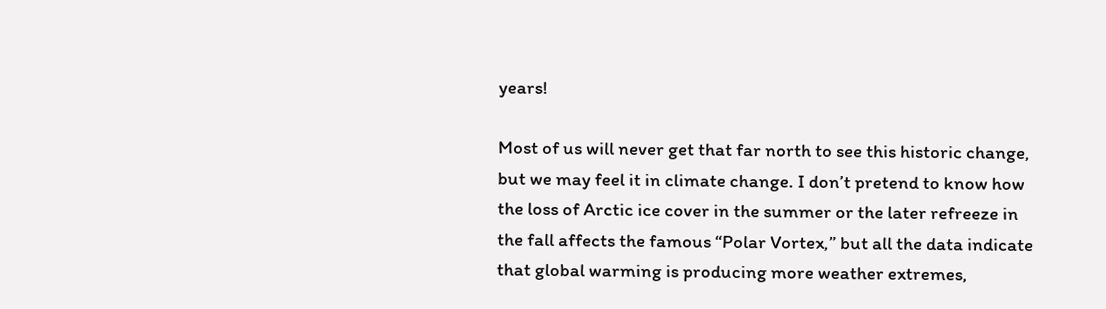years!

Most of us will never get that far north to see this historic change, but we may feel it in climate change. I don’t pretend to know how the loss of Arctic ice cover in the summer or the later refreeze in the fall affects the famous “Polar Vortex,” but all the data indicate that global warming is producing more weather extremes,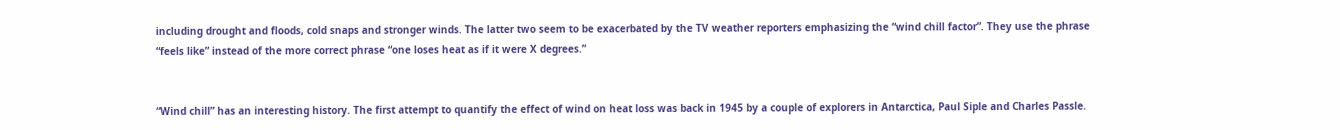including drought and floods, cold snaps and stronger winds. The latter two seem to be exacerbated by the TV weather reporters emphasizing the “wind chill factor”. They use the phrase “feels like” instead of the more correct phrase “one loses heat as if it were X degrees.”


“Wind chill” has an interesting history. The first attempt to quantify the effect of wind on heat loss was back in 1945 by a couple of explorers in Antarctica, Paul Siple and Charles Passle.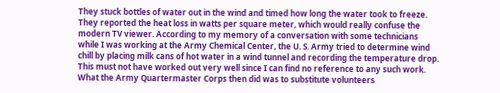They stuck bottles of water out in the wind and timed how long the water took to freeze. They reported the heat loss in watts per square meter, which would really confuse the modern TV viewer. According to my memory of a conversation with some technicians while I was working at the Army Chemical Center, the U. S. Army tried to determine wind chill by placing milk cans of hot water in a wind tunnel and recording the temperature drop. This must not have worked out very well since I can find no reference to any such work. What the Army Quartermaster Corps then did was to substitute volunteers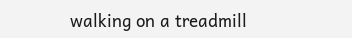walking on a treadmill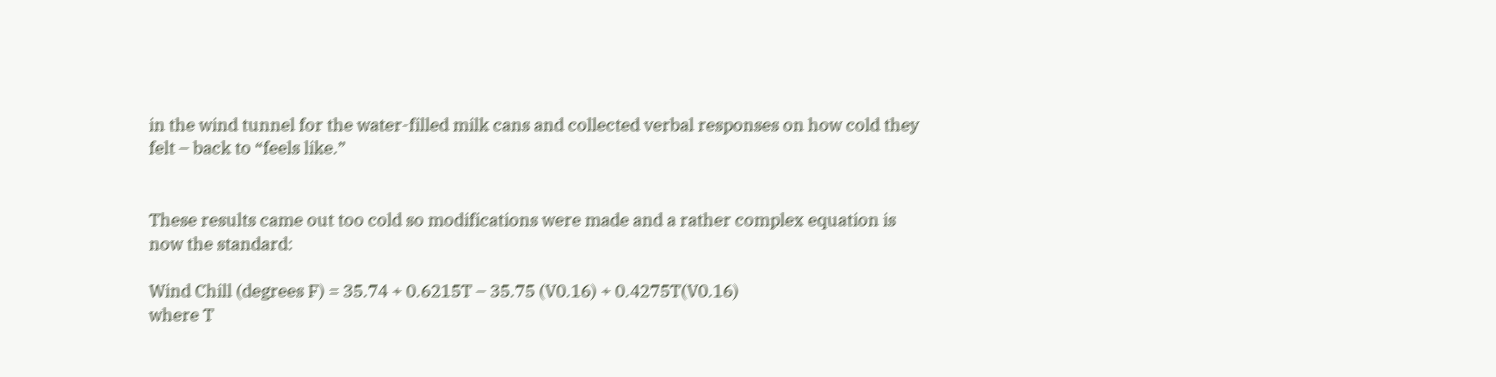in the wind tunnel for the water-filled milk cans and collected verbal responses on how cold they felt – back to “feels like.”


These results came out too cold so modifications were made and a rather complex equation is now the standard:

Wind Chill (degrees F) = 35.74 + 0.6215T – 35.75 (V0.16) + 0.4275T(V0.16)
where T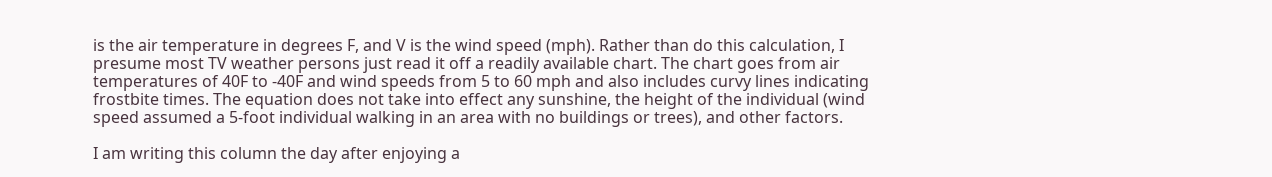is the air temperature in degrees F, and V is the wind speed (mph). Rather than do this calculation, I presume most TV weather persons just read it off a readily available chart. The chart goes from air temperatures of 40F to -40F and wind speeds from 5 to 60 mph and also includes curvy lines indicating frostbite times. The equation does not take into effect any sunshine, the height of the individual (wind speed assumed a 5-foot individual walking in an area with no buildings or trees), and other factors.

I am writing this column the day after enjoying a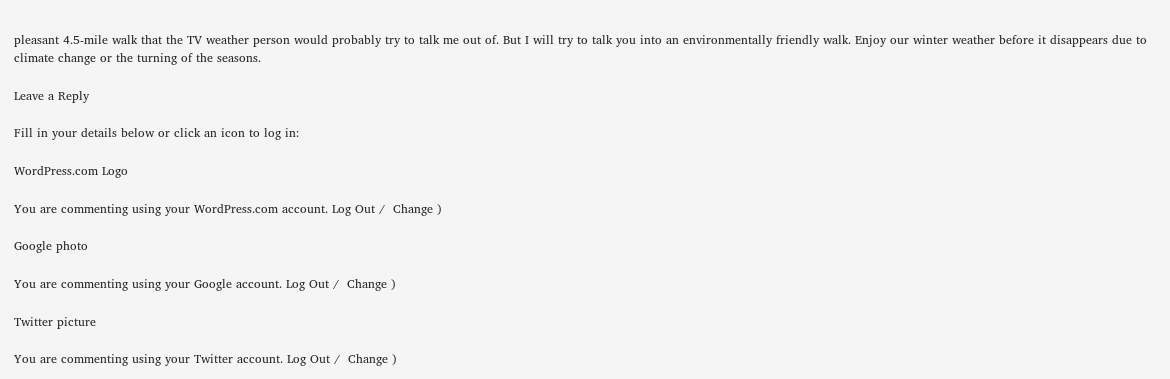pleasant 4.5-mile walk that the TV weather person would probably try to talk me out of. But I will try to talk you into an environmentally friendly walk. Enjoy our winter weather before it disappears due to climate change or the turning of the seasons.

Leave a Reply

Fill in your details below or click an icon to log in:

WordPress.com Logo

You are commenting using your WordPress.com account. Log Out /  Change )

Google photo

You are commenting using your Google account. Log Out /  Change )

Twitter picture

You are commenting using your Twitter account. Log Out /  Change )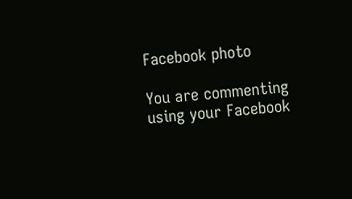Facebook photo

You are commenting using your Facebook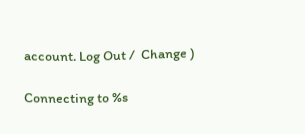account. Log Out /  Change )

Connecting to %s